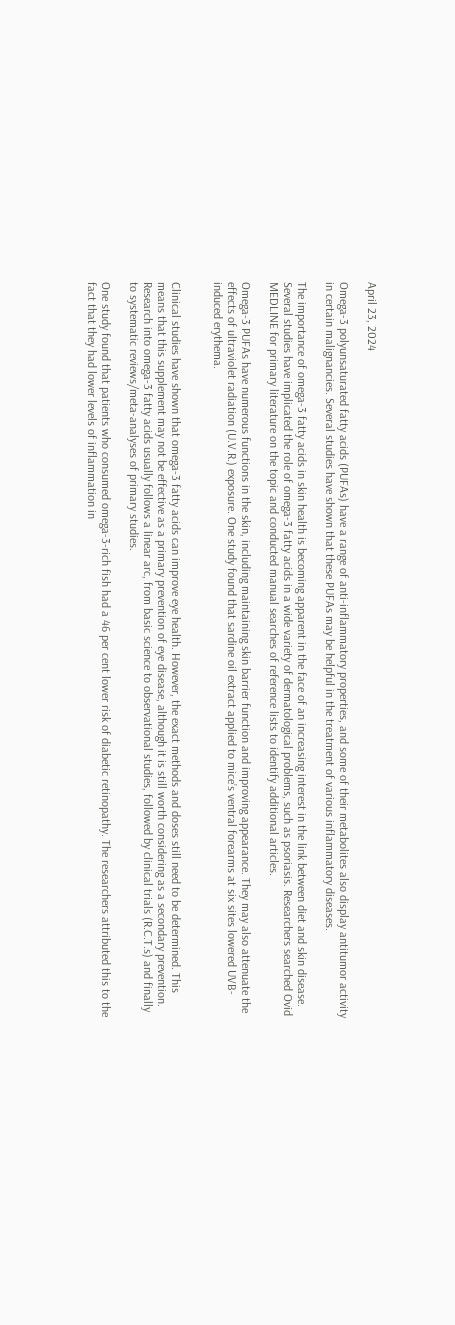April 23, 2024

Omega-3 polyunsaturated fatty acids (PUFAs) have a range of anti-inflammatory properties, and some of their metabolites also display antitumor activity in certain malignancies. Several studies have shown that these PUFAs may be helpful in the treatment of various inflammatory diseases.

The importance of omega-3 fatty acids in skin health is becoming apparent in the face of an increasing interest in the link between diet and skin disease. Several studies have implicated the role of omega-3 fatty acids in a wide variety of dermatological problems, such as psoriasis. Researchers searched Ovid MEDLINE for primary literature on the topic and conducted manual searches of reference lists to identify additional articles.

Omega-3 PUFAs have numerous functions in the skin, including maintaining skin barrier function and improving appearance. They may also attenuate the effects of ultraviolet radiation (U.V.R.) exposure. One study found that sardine oil extract applied to mice’s ventral forearms at six sites lowered UVB-induced erythema.


Clinical studies have shown that omega-3 fatty acids can improve eye health. However, the exact methods and doses still need to be determined. This means that this supplement may not be effective as a primary prevention of eye disease, although it is still worth considering as a secondary prevention. Research into omega-3 fatty acids usually follows a linear arc, from basic science to observational studies, followed by clinical trials (R.C.T.s) and finally to systematic reviews/meta-analyses of primary studies.

One study found that patients who consumed omega-3-rich fish had a 46 per cent lower risk of diabetic retinopathy. The researchers attributed this to the fact that they had lower levels of inflammation in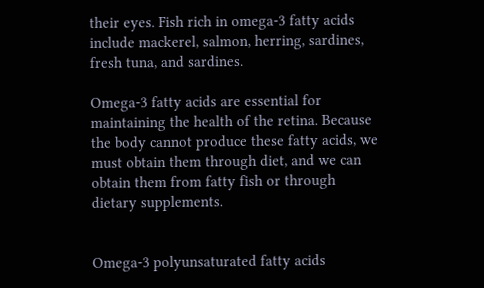their eyes. Fish rich in omega-3 fatty acids include mackerel, salmon, herring, sardines, fresh tuna, and sardines.

Omega-3 fatty acids are essential for maintaining the health of the retina. Because the body cannot produce these fatty acids, we must obtain them through diet, and we can obtain them from fatty fish or through dietary supplements.


Omega-3 polyunsaturated fatty acids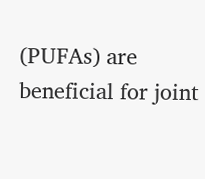(PUFAs) are beneficial for joint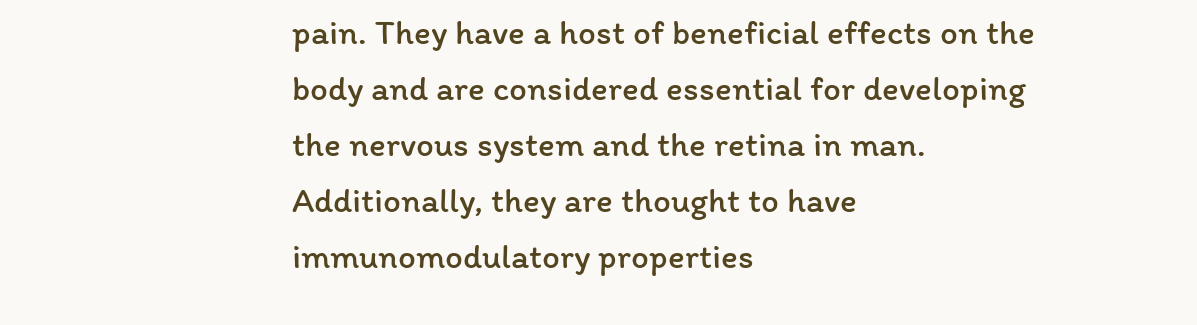pain. They have a host of beneficial effects on the body and are considered essential for developing the nervous system and the retina in man. Additionally, they are thought to have immunomodulatory properties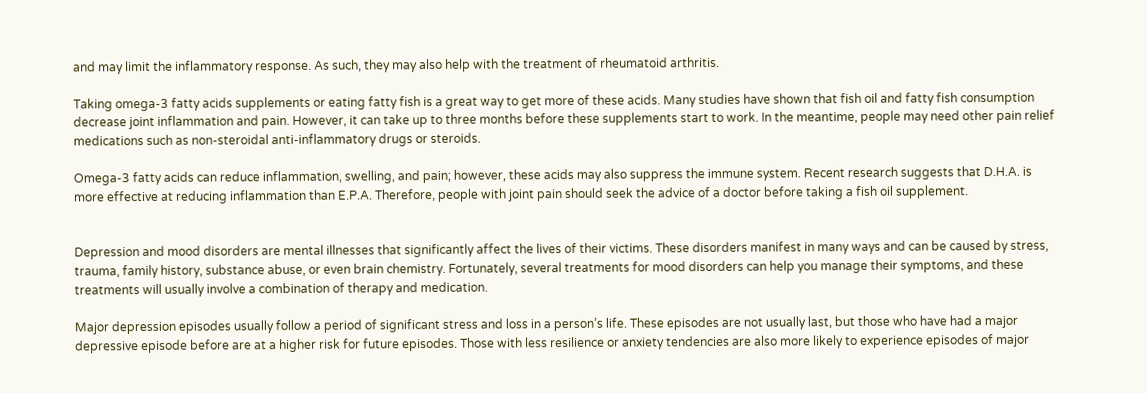and may limit the inflammatory response. As such, they may also help with the treatment of rheumatoid arthritis.

Taking omega-3 fatty acids supplements or eating fatty fish is a great way to get more of these acids. Many studies have shown that fish oil and fatty fish consumption decrease joint inflammation and pain. However, it can take up to three months before these supplements start to work. In the meantime, people may need other pain relief medications such as non-steroidal anti-inflammatory drugs or steroids.

Omega-3 fatty acids can reduce inflammation, swelling, and pain; however, these acids may also suppress the immune system. Recent research suggests that D.H.A. is more effective at reducing inflammation than E.P.A. Therefore, people with joint pain should seek the advice of a doctor before taking a fish oil supplement.


Depression and mood disorders are mental illnesses that significantly affect the lives of their victims. These disorders manifest in many ways and can be caused by stress, trauma, family history, substance abuse, or even brain chemistry. Fortunately, several treatments for mood disorders can help you manage their symptoms, and these treatments will usually involve a combination of therapy and medication.

Major depression episodes usually follow a period of significant stress and loss in a person’s life. These episodes are not usually last, but those who have had a major depressive episode before are at a higher risk for future episodes. Those with less resilience or anxiety tendencies are also more likely to experience episodes of major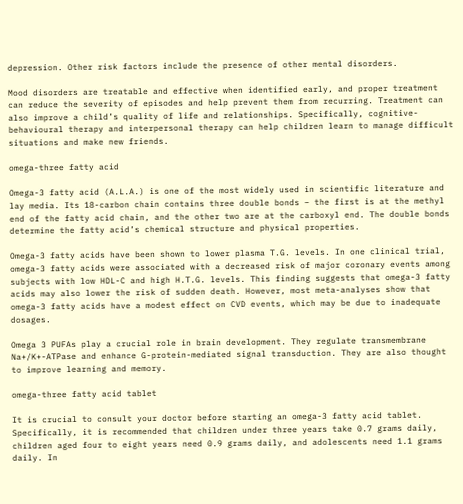depression. Other risk factors include the presence of other mental disorders.

Mood disorders are treatable and effective when identified early, and proper treatment can reduce the severity of episodes and help prevent them from recurring. Treatment can also improve a child’s quality of life and relationships. Specifically, cognitive-behavioural therapy and interpersonal therapy can help children learn to manage difficult situations and make new friends.

omega-three fatty acid

Omega-3 fatty acid (A.L.A.) is one of the most widely used in scientific literature and lay media. Its 18-carbon chain contains three double bonds – the first is at the methyl end of the fatty acid chain, and the other two are at the carboxyl end. The double bonds determine the fatty acid’s chemical structure and physical properties.

Omega-3 fatty acids have been shown to lower plasma T.G. levels. In one clinical trial, omega-3 fatty acids were associated with a decreased risk of major coronary events among subjects with low HDL-C and high H.T.G. levels. This finding suggests that omega-3 fatty acids may also lower the risk of sudden death. However, most meta-analyses show that omega-3 fatty acids have a modest effect on CVD events, which may be due to inadequate dosages.

Omega 3 PUFAs play a crucial role in brain development. They regulate transmembrane Na+/K+-ATPase and enhance G-protein-mediated signal transduction. They are also thought to improve learning and memory.

omega-three fatty acid tablet

It is crucial to consult your doctor before starting an omega-3 fatty acid tablet. Specifically, it is recommended that children under three years take 0.7 grams daily, children aged four to eight years need 0.9 grams daily, and adolescents need 1.1 grams daily. In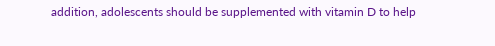addition, adolescents should be supplemented with vitamin D to help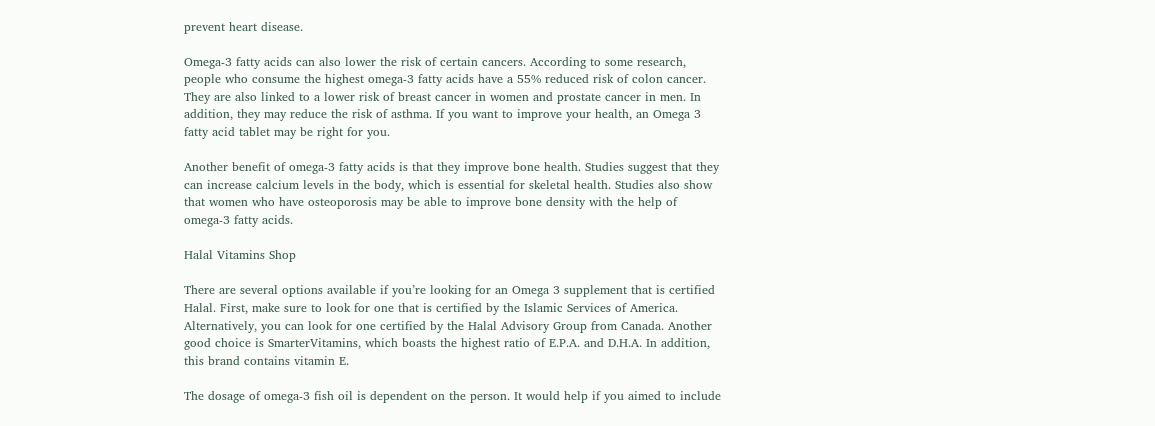prevent heart disease.

Omega-3 fatty acids can also lower the risk of certain cancers. According to some research, people who consume the highest omega-3 fatty acids have a 55% reduced risk of colon cancer. They are also linked to a lower risk of breast cancer in women and prostate cancer in men. In addition, they may reduce the risk of asthma. If you want to improve your health, an Omega 3 fatty acid tablet may be right for you.

Another benefit of omega-3 fatty acids is that they improve bone health. Studies suggest that they can increase calcium levels in the body, which is essential for skeletal health. Studies also show that women who have osteoporosis may be able to improve bone density with the help of omega-3 fatty acids.

Halal Vitamins Shop

There are several options available if you’re looking for an Omega 3 supplement that is certified Halal. First, make sure to look for one that is certified by the Islamic Services of America. Alternatively, you can look for one certified by the Halal Advisory Group from Canada. Another good choice is SmarterVitamins, which boasts the highest ratio of E.P.A. and D.H.A. In addition, this brand contains vitamin E.

The dosage of omega-3 fish oil is dependent on the person. It would help if you aimed to include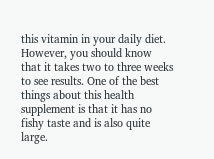this vitamin in your daily diet. However, you should know that it takes two to three weeks to see results. One of the best things about this health supplement is that it has no fishy taste and is also quite large.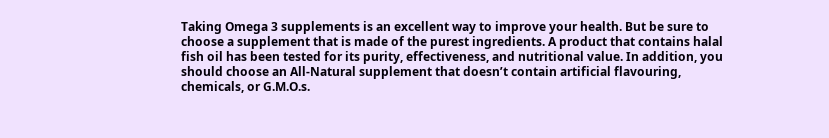Taking Omega 3 supplements is an excellent way to improve your health. But be sure to choose a supplement that is made of the purest ingredients. A product that contains halal fish oil has been tested for its purity, effectiveness, and nutritional value. In addition, you should choose an All-Natural supplement that doesn’t contain artificial flavouring, chemicals, or G.M.O.s.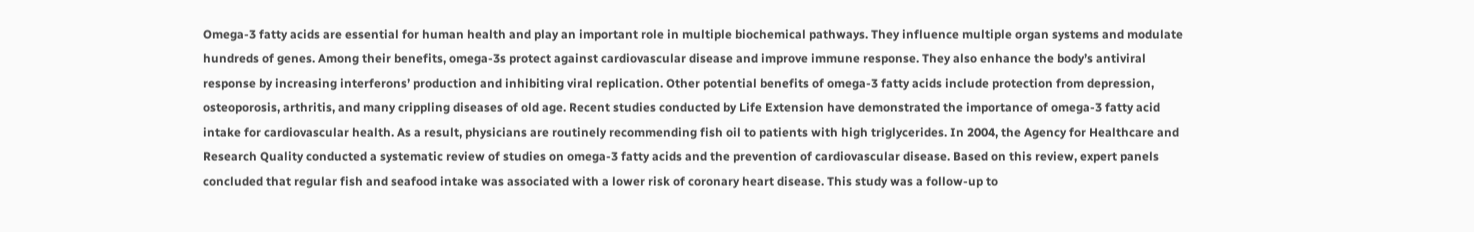Omega-3 fatty acids are essential for human health and play an important role in multiple biochemical pathways. They influence multiple organ systems and modulate hundreds of genes. Among their benefits, omega-3s protect against cardiovascular disease and improve immune response. They also enhance the body’s antiviral response by increasing interferons’ production and inhibiting viral replication. Other potential benefits of omega-3 fatty acids include protection from depression, osteoporosis, arthritis, and many crippling diseases of old age. Recent studies conducted by Life Extension have demonstrated the importance of omega-3 fatty acid intake for cardiovascular health. As a result, physicians are routinely recommending fish oil to patients with high triglycerides. In 2004, the Agency for Healthcare and Research Quality conducted a systematic review of studies on omega-3 fatty acids and the prevention of cardiovascular disease. Based on this review, expert panels concluded that regular fish and seafood intake was associated with a lower risk of coronary heart disease. This study was a follow-up to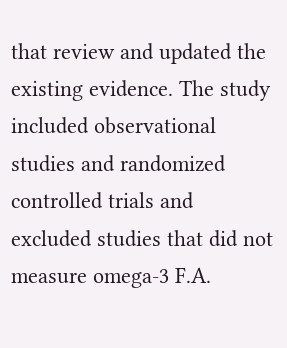that review and updated the existing evidence. The study included observational studies and randomized controlled trials and excluded studies that did not measure omega-3 F.A.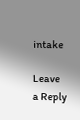intake

Leave a Reply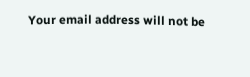Your email address will not be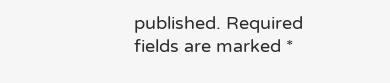published. Required fields are marked *